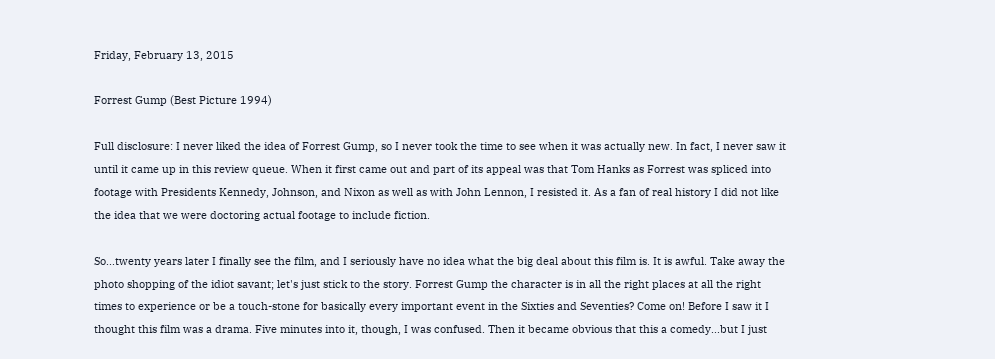Friday, February 13, 2015

Forrest Gump (Best Picture 1994)

Full disclosure: I never liked the idea of Forrest Gump, so I never took the time to see when it was actually new. In fact, I never saw it until it came up in this review queue. When it first came out and part of its appeal was that Tom Hanks as Forrest was spliced into footage with Presidents Kennedy, Johnson, and Nixon as well as with John Lennon, I resisted it. As a fan of real history I did not like the idea that we were doctoring actual footage to include fiction.

So...twenty years later I finally see the film, and I seriously have no idea what the big deal about this film is. It is awful. Take away the photo shopping of the idiot savant; let's just stick to the story. Forrest Gump the character is in all the right places at all the right times to experience or be a touch-stone for basically every important event in the Sixties and Seventies? Come on! Before I saw it I thought this film was a drama. Five minutes into it, though, I was confused. Then it became obvious that this a comedy...but I just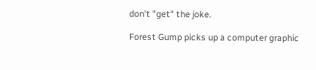don't "get" the joke.

Forest Gump picks up a computer graphic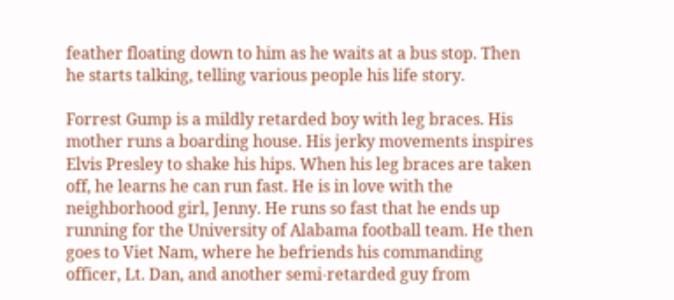feather floating down to him as he waits at a bus stop. Then he starts talking, telling various people his life story.

Forrest Gump is a mildly retarded boy with leg braces. His mother runs a boarding house. His jerky movements inspires Elvis Presley to shake his hips. When his leg braces are taken off, he learns he can run fast. He is in love with the neighborhood girl, Jenny. He runs so fast that he ends up running for the University of Alabama football team. He then goes to Viet Nam, where he befriends his commanding officer, Lt. Dan, and another semi-retarded guy from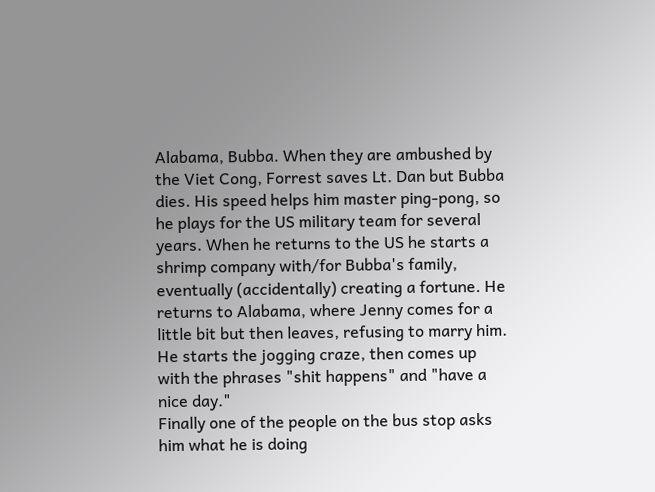Alabama, Bubba. When they are ambushed by the Viet Cong, Forrest saves Lt. Dan but Bubba dies. His speed helps him master ping-pong, so he plays for the US military team for several years. When he returns to the US he starts a shrimp company with/for Bubba's family, eventually (accidentally) creating a fortune. He returns to Alabama, where Jenny comes for a little bit but then leaves, refusing to marry him. He starts the jogging craze, then comes up with the phrases "shit happens" and "have a nice day."
Finally one of the people on the bus stop asks him what he is doing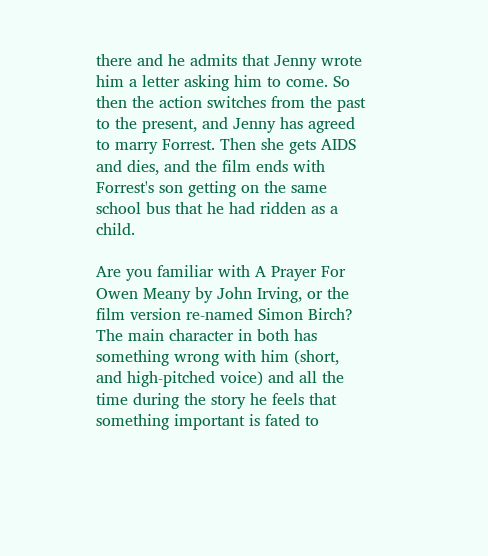there and he admits that Jenny wrote him a letter asking him to come. So then the action switches from the past to the present, and Jenny has agreed to marry Forrest. Then she gets AIDS and dies, and the film ends with Forrest's son getting on the same school bus that he had ridden as a child.

Are you familiar with A Prayer For Owen Meany by John Irving, or the film version re-named Simon Birch? The main character in both has something wrong with him (short, and high-pitched voice) and all the time during the story he feels that something important is fated to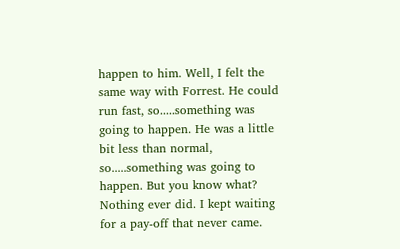happen to him. Well, I felt the same way with Forrest. He could run fast, so.....something was going to happen. He was a little bit less than normal, so.....something was going to happen. But you know what? Nothing ever did. I kept waiting for a pay-off that never came.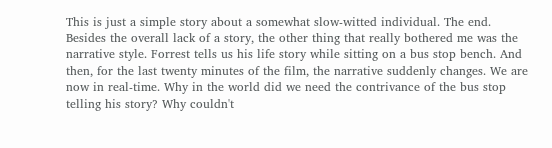This is just a simple story about a somewhat slow-witted individual. The end.
Besides the overall lack of a story, the other thing that really bothered me was the narrative style. Forrest tells us his life story while sitting on a bus stop bench. And then, for the last twenty minutes of the film, the narrative suddenly changes. We are now in real-time. Why in the world did we need the contrivance of the bus stop telling his story? Why couldn't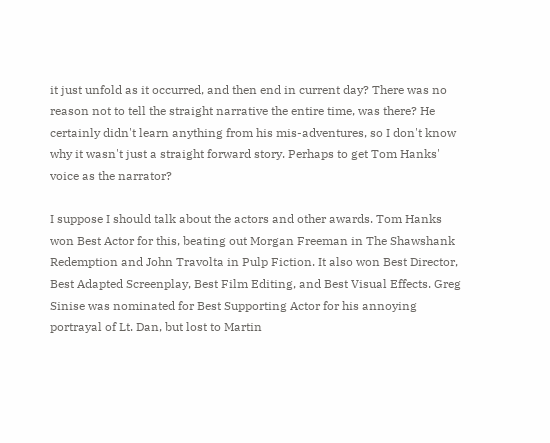it just unfold as it occurred, and then end in current day? There was no reason not to tell the straight narrative the entire time, was there? He certainly didn't learn anything from his mis-adventures, so I don't know why it wasn't just a straight forward story. Perhaps to get Tom Hanks' voice as the narrator?

I suppose I should talk about the actors and other awards. Tom Hanks won Best Actor for this, beating out Morgan Freeman in The Shawshank Redemption and John Travolta in Pulp Fiction. It also won Best Director, Best Adapted Screenplay, Best Film Editing, and Best Visual Effects. Greg Sinise was nominated for Best Supporting Actor for his annoying portrayal of Lt. Dan, but lost to Martin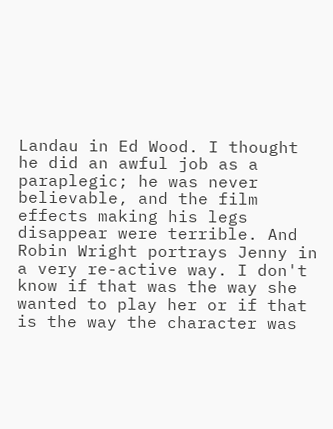Landau in Ed Wood. I thought he did an awful job as a paraplegic; he was never believable, and the film effects making his legs disappear were terrible. And Robin Wright portrays Jenny in a very re-active way. I don't know if that was the way she wanted to play her or if that is the way the character was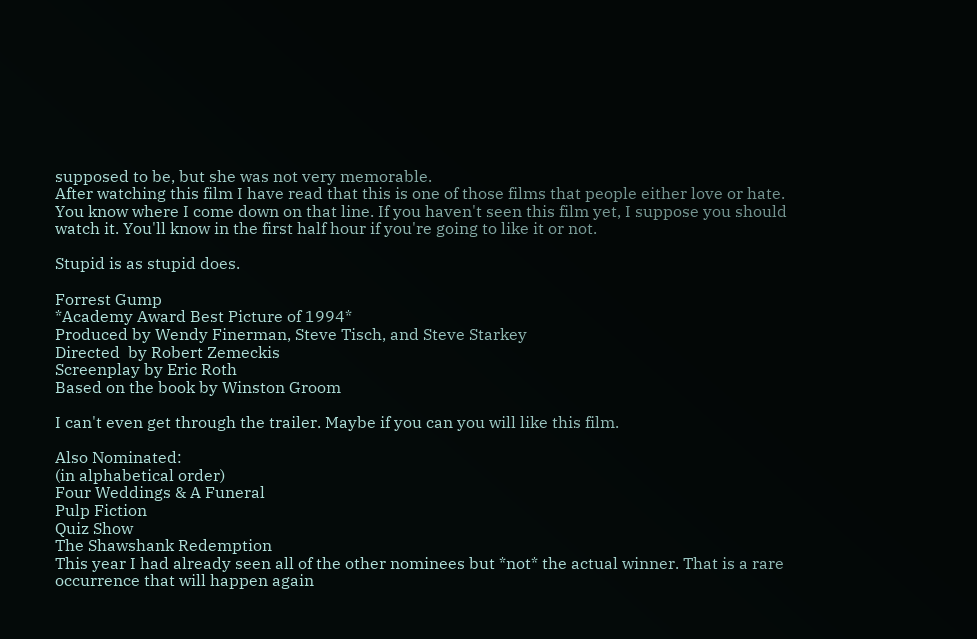supposed to be, but she was not very memorable.
After watching this film I have read that this is one of those films that people either love or hate. You know where I come down on that line. If you haven't seen this film yet, I suppose you should watch it. You'll know in the first half hour if you're going to like it or not.

Stupid is as stupid does.

Forrest Gump
*Academy Award Best Picture of 1994*
Produced by Wendy Finerman, Steve Tisch, and Steve Starkey
Directed  by Robert Zemeckis
Screenplay by Eric Roth
Based on the book by Winston Groom

I can't even get through the trailer. Maybe if you can you will like this film.

Also Nominated:
(in alphabetical order)
Four Weddings & A Funeral
Pulp Fiction
Quiz Show
The Shawshank Redemption
This year I had already seen all of the other nominees but *not* the actual winner. That is a rare occurrence that will happen again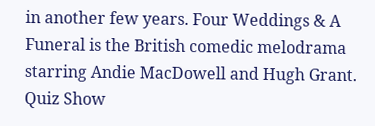in another few years. Four Weddings & A Funeral is the British comedic melodrama starring Andie MacDowell and Hugh Grant.  Quiz Show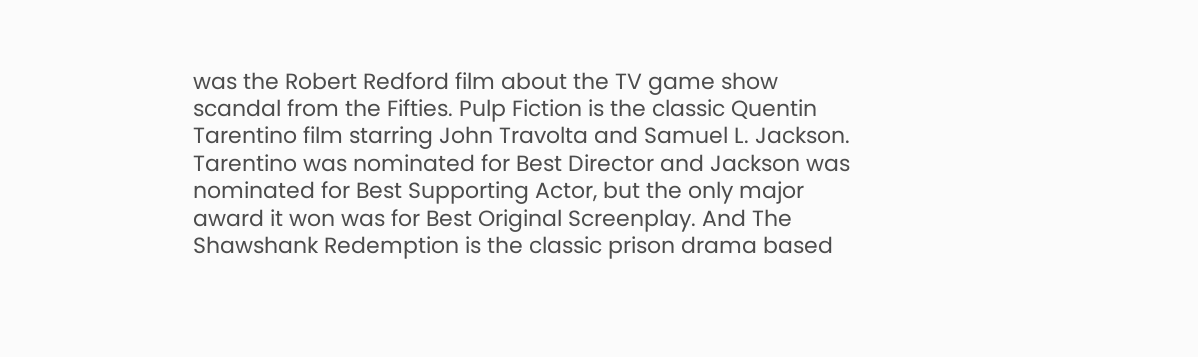was the Robert Redford film about the TV game show scandal from the Fifties. Pulp Fiction is the classic Quentin Tarentino film starring John Travolta and Samuel L. Jackson. Tarentino was nominated for Best Director and Jackson was nominated for Best Supporting Actor, but the only major award it won was for Best Original Screenplay. And The Shawshank Redemption is the classic prison drama based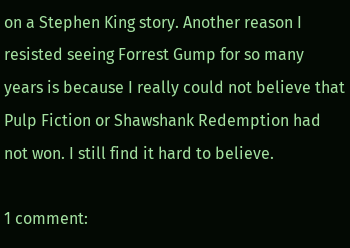on a Stephen King story. Another reason I resisted seeing Forrest Gump for so many years is because I really could not believe that Pulp Fiction or Shawshank Redemption had not won. I still find it hard to believe.

1 comment: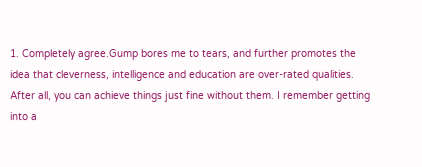1. Completely agree.Gump bores me to tears, and further promotes the idea that cleverness, intelligence and education are over-rated qualities. After all, you can achieve things just fine without them. I remember getting into a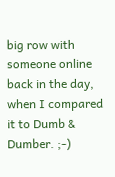big row with someone online back in the day, when I compared it to Dumb & Dumber. ;-)